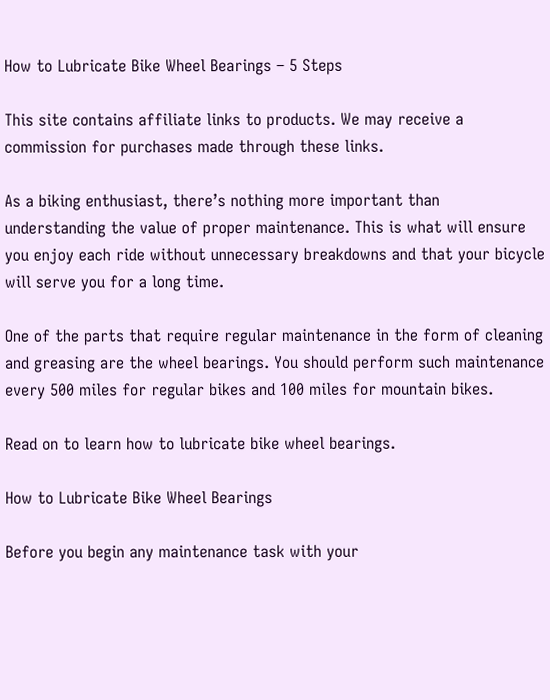How to Lubricate Bike Wheel Bearings – 5 Steps

This site contains affiliate links to products. We may receive a commission for purchases made through these links.

As a biking enthusiast, there’s nothing more important than understanding the value of proper maintenance. This is what will ensure you enjoy each ride without unnecessary breakdowns and that your bicycle will serve you for a long time.

One of the parts that require regular maintenance in the form of cleaning and greasing are the wheel bearings. You should perform such maintenance every 500 miles for regular bikes and 100 miles for mountain bikes.

Read on to learn how to lubricate bike wheel bearings.

How to Lubricate Bike Wheel Bearings

Before you begin any maintenance task with your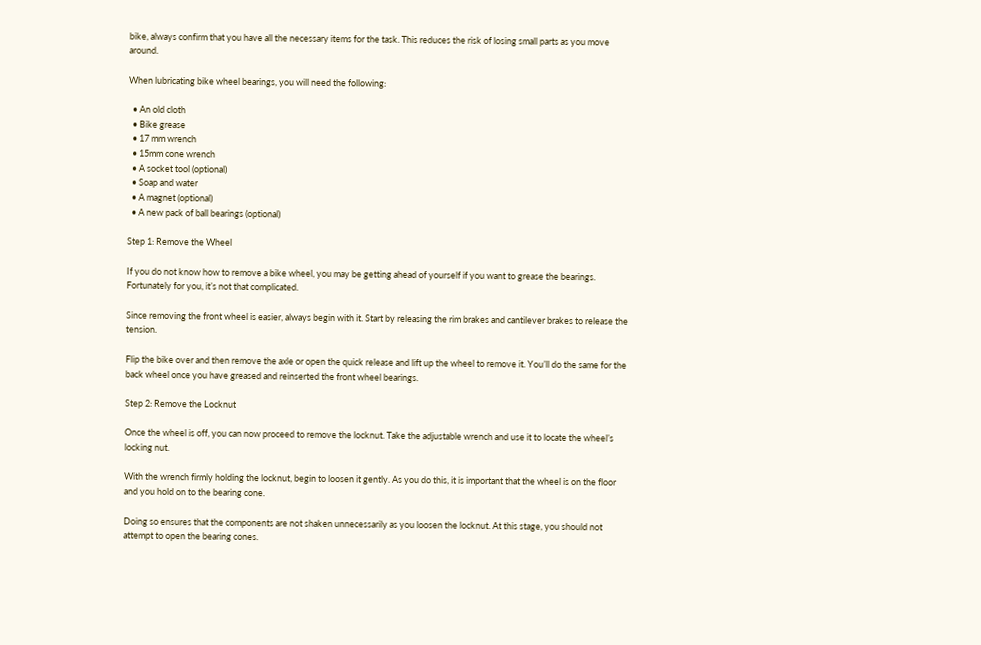bike, always confirm that you have all the necessary items for the task. This reduces the risk of losing small parts as you move around.

When lubricating bike wheel bearings, you will need the following:

  • An old cloth
  • Bike grease
  • 17 mm wrench
  • 15mm cone wrench
  • A socket tool (optional)
  • Soap and water
  • A magnet (optional)
  • A new pack of ball bearings (optional)

Step 1: Remove the Wheel

If you do not know how to remove a bike wheel, you may be getting ahead of yourself if you want to grease the bearings. Fortunately for you, it’s not that complicated.

Since removing the front wheel is easier, always begin with it. Start by releasing the rim brakes and cantilever brakes to release the tension.

Flip the bike over and then remove the axle or open the quick release and lift up the wheel to remove it. You’ll do the same for the back wheel once you have greased and reinserted the front wheel bearings.

Step 2: Remove the Locknut

Once the wheel is off, you can now proceed to remove the locknut. Take the adjustable wrench and use it to locate the wheel’s locking nut.

With the wrench firmly holding the locknut, begin to loosen it gently. As you do this, it is important that the wheel is on the floor and you hold on to the bearing cone.

Doing so ensures that the components are not shaken unnecessarily as you loosen the locknut. At this stage, you should not attempt to open the bearing cones.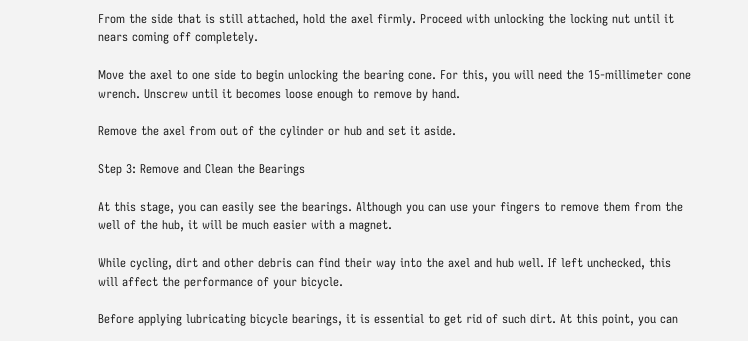From the side that is still attached, hold the axel firmly. Proceed with unlocking the locking nut until it nears coming off completely.

Move the axel to one side to begin unlocking the bearing cone. For this, you will need the 15-millimeter cone wrench. Unscrew until it becomes loose enough to remove by hand.

Remove the axel from out of the cylinder or hub and set it aside.

Step 3: Remove and Clean the Bearings

At this stage, you can easily see the bearings. Although you can use your fingers to remove them from the well of the hub, it will be much easier with a magnet.

While cycling, dirt and other debris can find their way into the axel and hub well. If left unchecked, this will affect the performance of your bicycle.

Before applying lubricating bicycle bearings, it is essential to get rid of such dirt. At this point, you can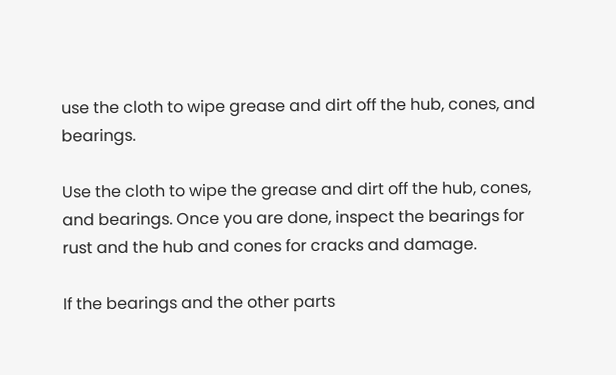use the cloth to wipe grease and dirt off the hub, cones, and bearings.

Use the cloth to wipe the grease and dirt off the hub, cones, and bearings. Once you are done, inspect the bearings for rust and the hub and cones for cracks and damage.

If the bearings and the other parts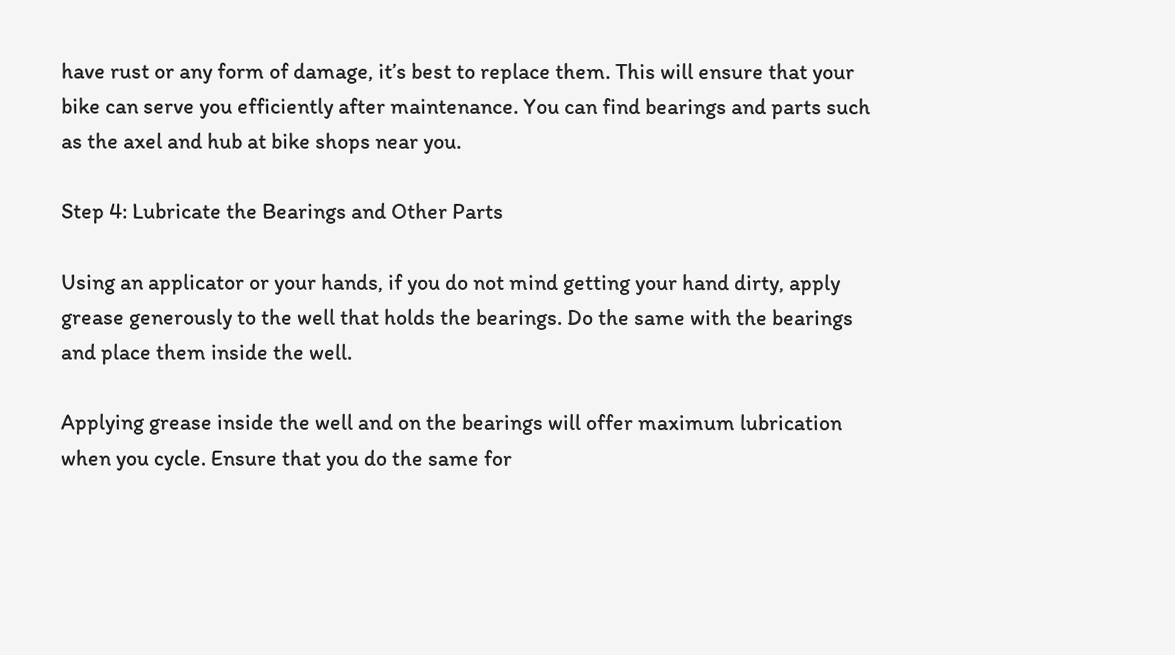have rust or any form of damage, it’s best to replace them. This will ensure that your bike can serve you efficiently after maintenance. You can find bearings and parts such as the axel and hub at bike shops near you.

Step 4: Lubricate the Bearings and Other Parts

Using an applicator or your hands, if you do not mind getting your hand dirty, apply grease generously to the well that holds the bearings. Do the same with the bearings and place them inside the well.

Applying grease inside the well and on the bearings will offer maximum lubrication when you cycle. Ensure that you do the same for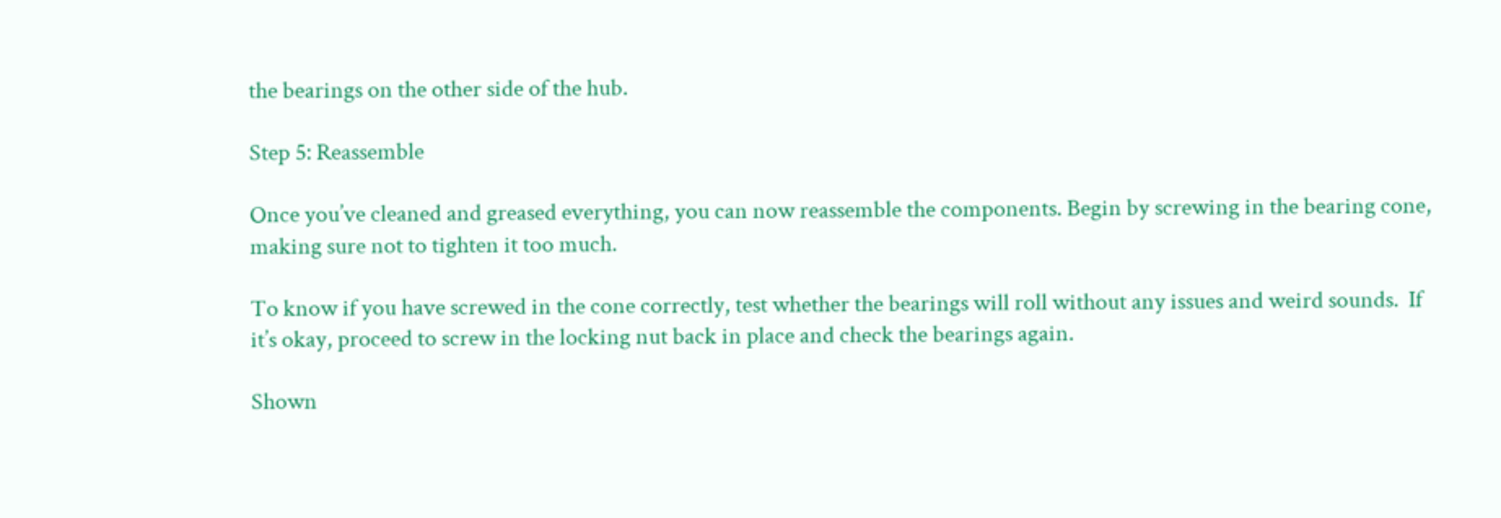the bearings on the other side of the hub.

Step 5: Reassemble

Once you’ve cleaned and greased everything, you can now reassemble the components. Begin by screwing in the bearing cone, making sure not to tighten it too much.

To know if you have screwed in the cone correctly, test whether the bearings will roll without any issues and weird sounds.  If it’s okay, proceed to screw in the locking nut back in place and check the bearings again.

Shown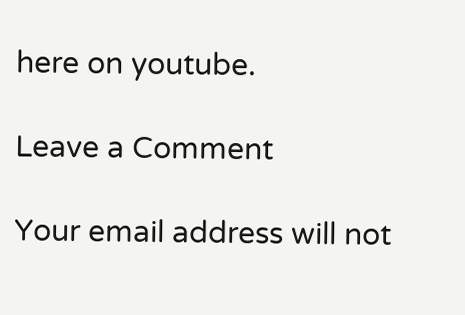here on youtube.

Leave a Comment

Your email address will not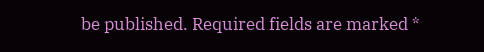be published. Required fields are marked *